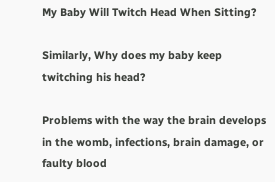My Baby Will Twitch Head When Sitting?

Similarly, Why does my baby keep twitching his head?

Problems with the way the brain develops in the womb, infections, brain damage, or faulty blood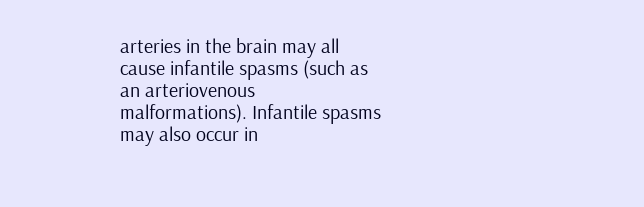arteries in the brain may all cause infantile spasms (such as an arteriovenous malformations). Infantile spasms may also occur in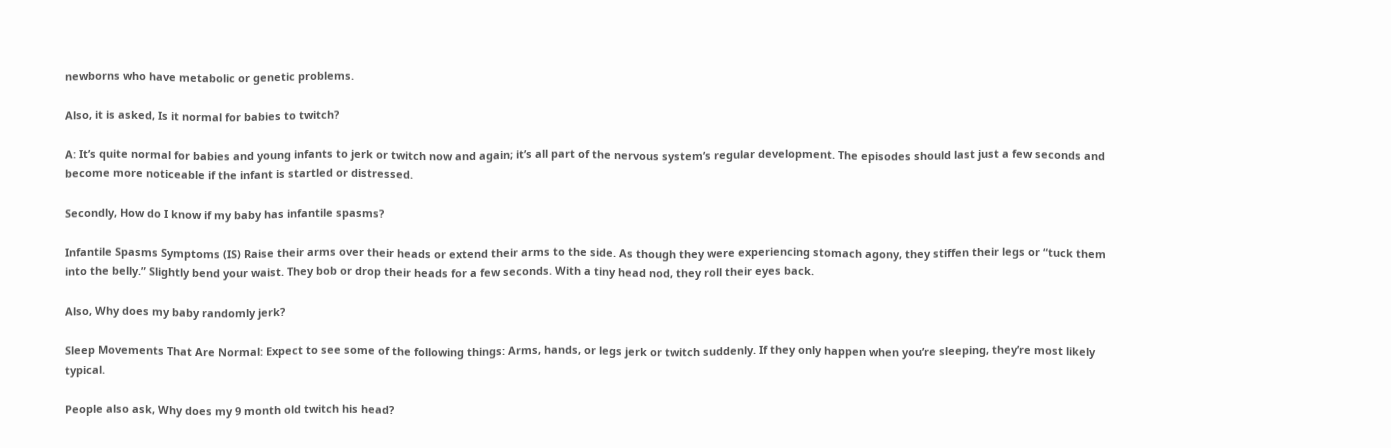newborns who have metabolic or genetic problems.

Also, it is asked, Is it normal for babies to twitch?

A: It’s quite normal for babies and young infants to jerk or twitch now and again; it’s all part of the nervous system’s regular development. The episodes should last just a few seconds and become more noticeable if the infant is startled or distressed.

Secondly, How do I know if my baby has infantile spasms?

Infantile Spasms Symptoms (IS) Raise their arms over their heads or extend their arms to the side. As though they were experiencing stomach agony, they stiffen their legs or “tuck them into the belly.” Slightly bend your waist. They bob or drop their heads for a few seconds. With a tiny head nod, they roll their eyes back.

Also, Why does my baby randomly jerk?

Sleep Movements That Are Normal: Expect to see some of the following things: Arms, hands, or legs jerk or twitch suddenly. If they only happen when you’re sleeping, they’re most likely typical.

People also ask, Why does my 9 month old twitch his head?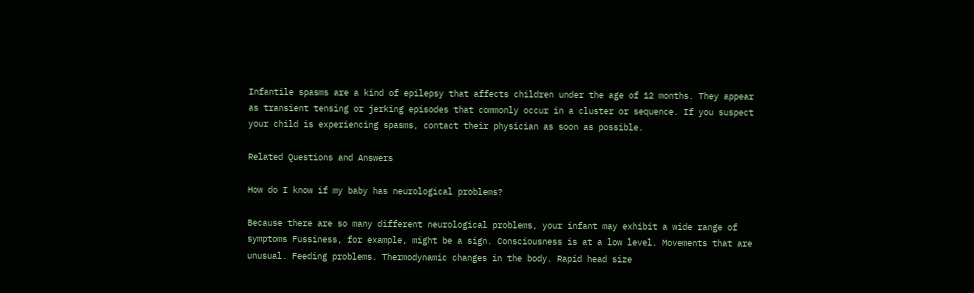Infantile spasms are a kind of epilepsy that affects children under the age of 12 months. They appear as transient tensing or jerking episodes that commonly occur in a cluster or sequence. If you suspect your child is experiencing spasms, contact their physician as soon as possible.

Related Questions and Answers

How do I know if my baby has neurological problems?

Because there are so many different neurological problems, your infant may exhibit a wide range of symptoms Fussiness, for example, might be a sign. Consciousness is at a low level. Movements that are unusual. Feeding problems. Thermodynamic changes in the body. Rapid head size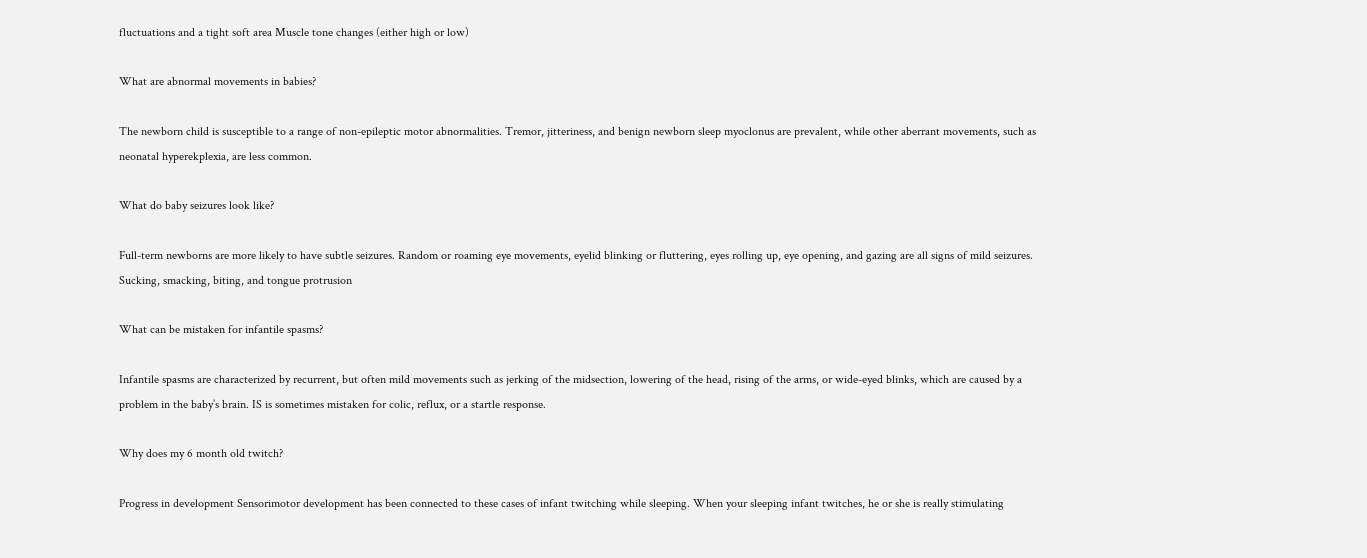fluctuations and a tight soft area Muscle tone changes (either high or low)

What are abnormal movements in babies?

The newborn child is susceptible to a range of non-epileptic motor abnormalities. Tremor, jitteriness, and benign newborn sleep myoclonus are prevalent, while other aberrant movements, such as neonatal hyperekplexia, are less common.

What do baby seizures look like?

Full-term newborns are more likely to have subtle seizures. Random or roaming eye movements, eyelid blinking or fluttering, eyes rolling up, eye opening, and gazing are all signs of mild seizures. Sucking, smacking, biting, and tongue protrusion

What can be mistaken for infantile spasms?

Infantile spasms are characterized by recurrent, but often mild movements such as jerking of the midsection, lowering of the head, rising of the arms, or wide-eyed blinks, which are caused by a problem in the baby’s brain. IS is sometimes mistaken for colic, reflux, or a startle response.

Why does my 6 month old twitch?

Progress in development Sensorimotor development has been connected to these cases of infant twitching while sleeping. When your sleeping infant twitches, he or she is really stimulating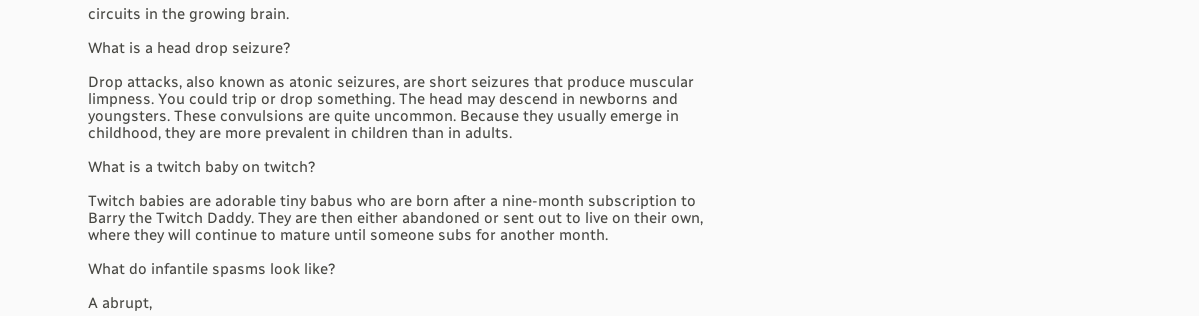circuits in the growing brain.

What is a head drop seizure?

Drop attacks, also known as atonic seizures, are short seizures that produce muscular limpness. You could trip or drop something. The head may descend in newborns and youngsters. These convulsions are quite uncommon. Because they usually emerge in childhood, they are more prevalent in children than in adults.

What is a twitch baby on twitch?

Twitch babies are adorable tiny babus who are born after a nine-month subscription to Barry the Twitch Daddy. They are then either abandoned or sent out to live on their own, where they will continue to mature until someone subs for another month.

What do infantile spasms look like?

A abrupt,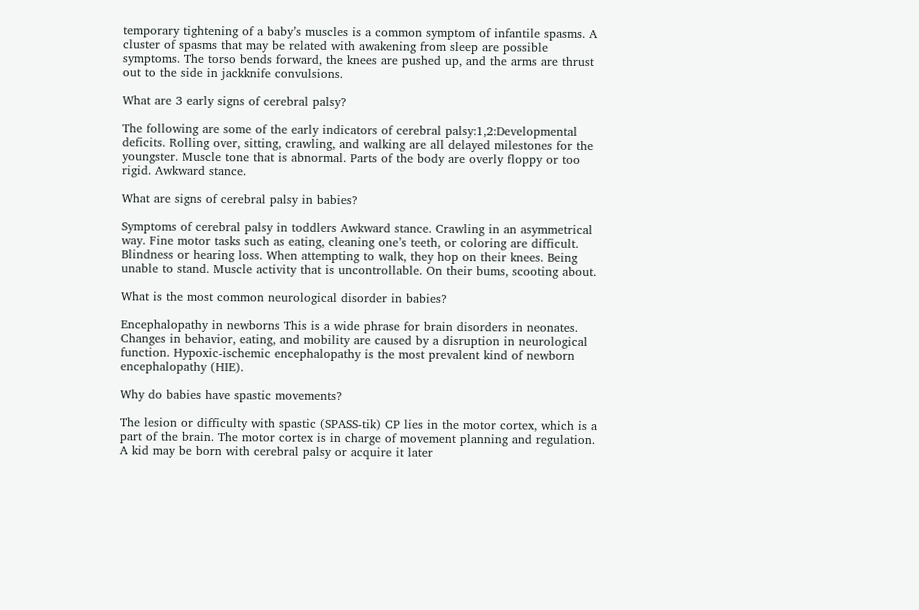temporary tightening of a baby’s muscles is a common symptom of infantile spasms. A cluster of spasms that may be related with awakening from sleep are possible symptoms. The torso bends forward, the knees are pushed up, and the arms are thrust out to the side in jackknife convulsions.

What are 3 early signs of cerebral palsy?

The following are some of the early indicators of cerebral palsy:1,2:Developmental deficits. Rolling over, sitting, crawling, and walking are all delayed milestones for the youngster. Muscle tone that is abnormal. Parts of the body are overly floppy or too rigid. Awkward stance.

What are signs of cerebral palsy in babies?

Symptoms of cerebral palsy in toddlers Awkward stance. Crawling in an asymmetrical way. Fine motor tasks such as eating, cleaning one’s teeth, or coloring are difficult. Blindness or hearing loss. When attempting to walk, they hop on their knees. Being unable to stand. Muscle activity that is uncontrollable. On their bums, scooting about.

What is the most common neurological disorder in babies?

Encephalopathy in newborns This is a wide phrase for brain disorders in neonates. Changes in behavior, eating, and mobility are caused by a disruption in neurological function. Hypoxic-ischemic encephalopathy is the most prevalent kind of newborn encephalopathy (HIE).

Why do babies have spastic movements?

The lesion or difficulty with spastic (SPASS-tik) CP lies in the motor cortex, which is a part of the brain. The motor cortex is in charge of movement planning and regulation. A kid may be born with cerebral palsy or acquire it later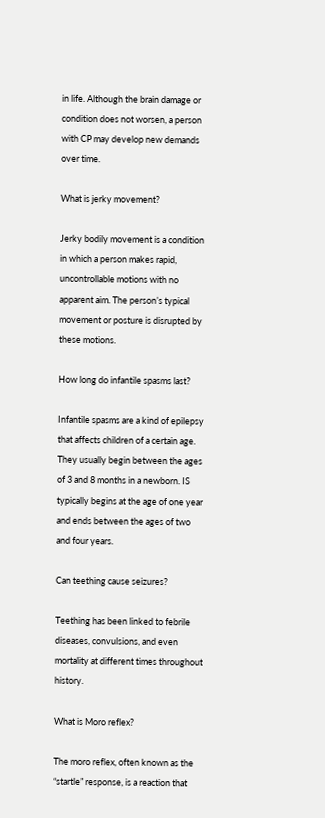in life. Although the brain damage or condition does not worsen, a person with CP may develop new demands over time.

What is jerky movement?

Jerky bodily movement is a condition in which a person makes rapid, uncontrollable motions with no apparent aim. The person’s typical movement or posture is disrupted by these motions.

How long do infantile spasms last?

Infantile spasms are a kind of epilepsy that affects children of a certain age. They usually begin between the ages of 3 and 8 months in a newborn. IS typically begins at the age of one year and ends between the ages of two and four years.

Can teething cause seizures?

Teething has been linked to febrile diseases, convulsions, and even mortality at different times throughout history.

What is Moro reflex?

The moro reflex, often known as the “startle” response, is a reaction that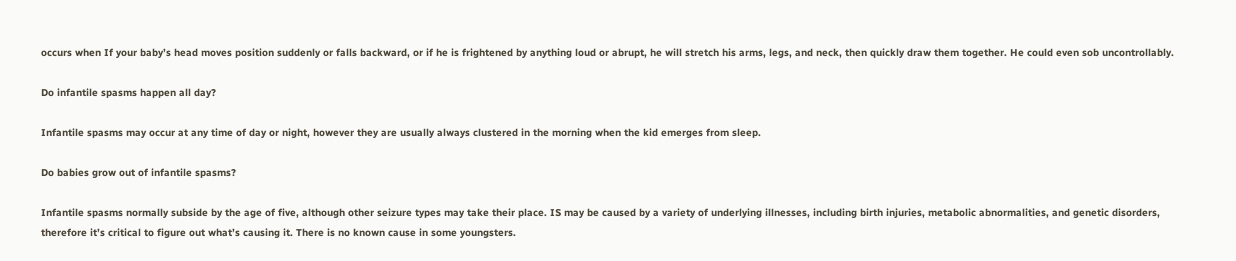occurs when If your baby’s head moves position suddenly or falls backward, or if he is frightened by anything loud or abrupt, he will stretch his arms, legs, and neck, then quickly draw them together. He could even sob uncontrollably.

Do infantile spasms happen all day?

Infantile spasms may occur at any time of day or night, however they are usually always clustered in the morning when the kid emerges from sleep.

Do babies grow out of infantile spasms?

Infantile spasms normally subside by the age of five, although other seizure types may take their place. IS may be caused by a variety of underlying illnesses, including birth injuries, metabolic abnormalities, and genetic disorders, therefore it’s critical to figure out what’s causing it. There is no known cause in some youngsters.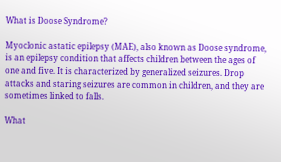What is Doose Syndrome?

Myoclonic astatic epilepsy (MAE), also known as Doose syndrome, is an epilepsy condition that affects children between the ages of one and five. It is characterized by generalized seizures. Drop attacks and staring seizures are common in children, and they are sometimes linked to falls.

What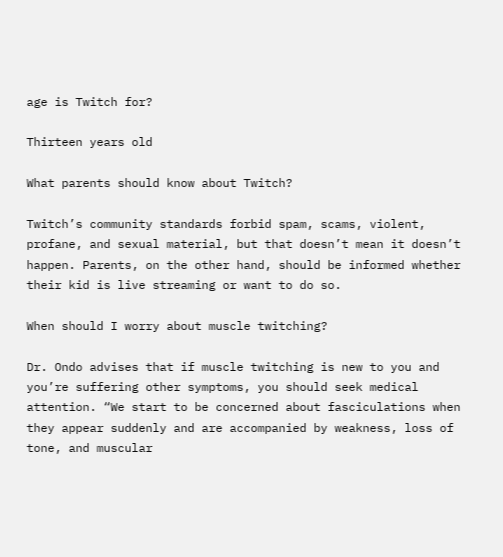age is Twitch for?

Thirteen years old

What parents should know about Twitch?

Twitch’s community standards forbid spam, scams, violent, profane, and sexual material, but that doesn’t mean it doesn’t happen. Parents, on the other hand, should be informed whether their kid is live streaming or want to do so.

When should I worry about muscle twitching?

Dr. Ondo advises that if muscle twitching is new to you and you’re suffering other symptoms, you should seek medical attention. “We start to be concerned about fasciculations when they appear suddenly and are accompanied by weakness, loss of tone, and muscular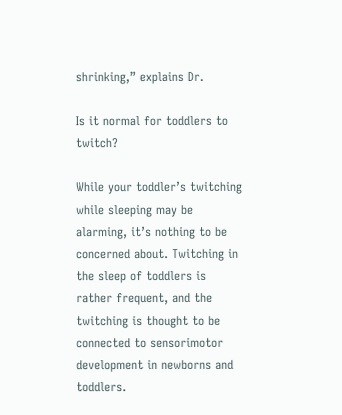shrinking,” explains Dr.

Is it normal for toddlers to twitch?

While your toddler’s twitching while sleeping may be alarming, it’s nothing to be concerned about. Twitching in the sleep of toddlers is rather frequent, and the twitching is thought to be connected to sensorimotor development in newborns and toddlers.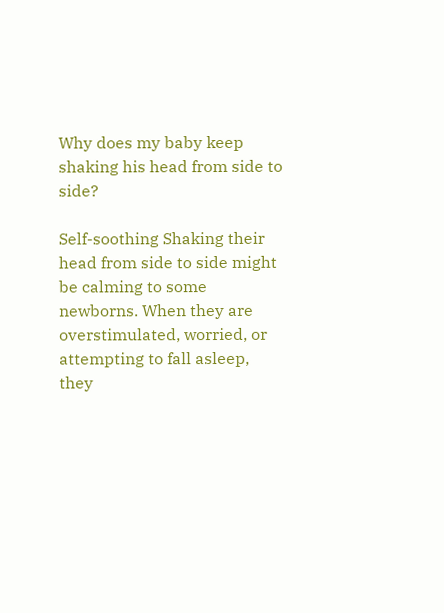Why does my baby keep shaking his head from side to side?

Self-soothing Shaking their head from side to side might be calming to some newborns. When they are overstimulated, worried, or attempting to fall asleep, they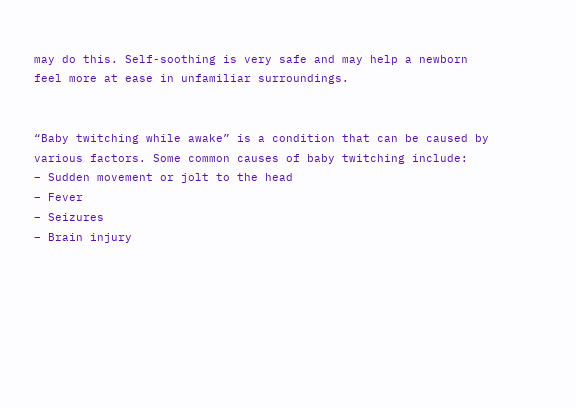may do this. Self-soothing is very safe and may help a newborn feel more at ease in unfamiliar surroundings.


“Baby twitching while awake” is a condition that can be caused by various factors. Some common causes of baby twitching include:
– Sudden movement or jolt to the head
– Fever
– Seizures
– Brain injury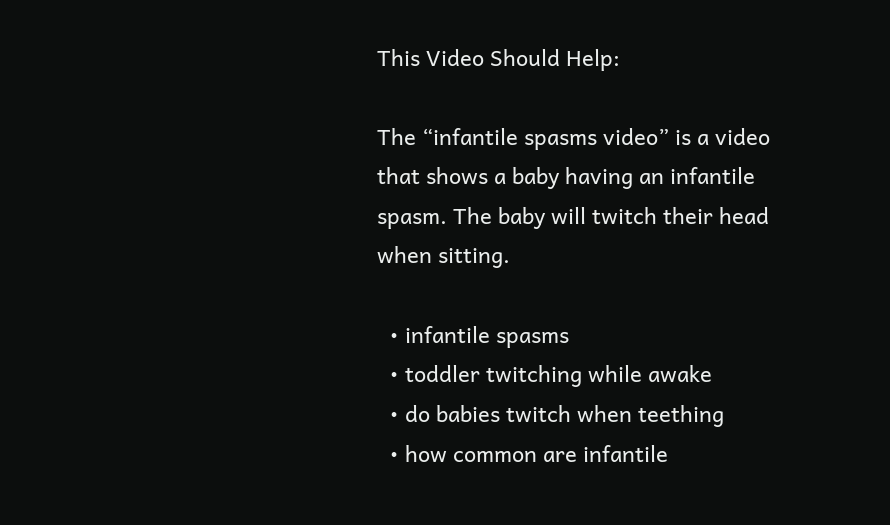This Video Should Help:

The “infantile spasms video” is a video that shows a baby having an infantile spasm. The baby will twitch their head when sitting.

  • infantile spasms
  • toddler twitching while awake
  • do babies twitch when teething
  • how common are infantile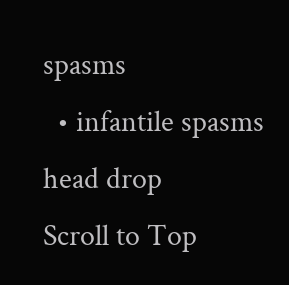spasms
  • infantile spasms head drop
Scroll to Top